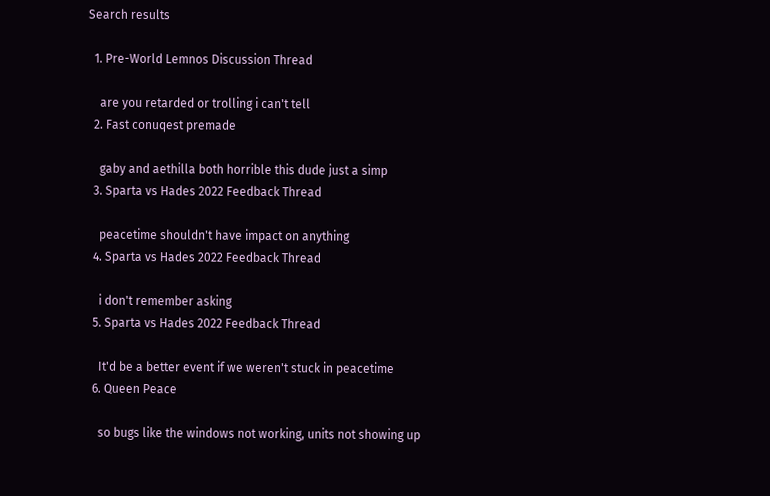Search results

  1. Pre-World Lemnos Discussion Thread

    are you retarded or trolling i can't tell
  2. Fast conuqest premade

    gaby and aethilla both horrible this dude just a simp
  3. Sparta vs Hades 2022 Feedback Thread

    peacetime shouldn't have impact on anything
  4. Sparta vs Hades 2022 Feedback Thread

    i don't remember asking
  5. Sparta vs Hades 2022 Feedback Thread

    It'd be a better event if we weren't stuck in peacetime
  6. Queen Peace

    so bugs like the windows not working, units not showing up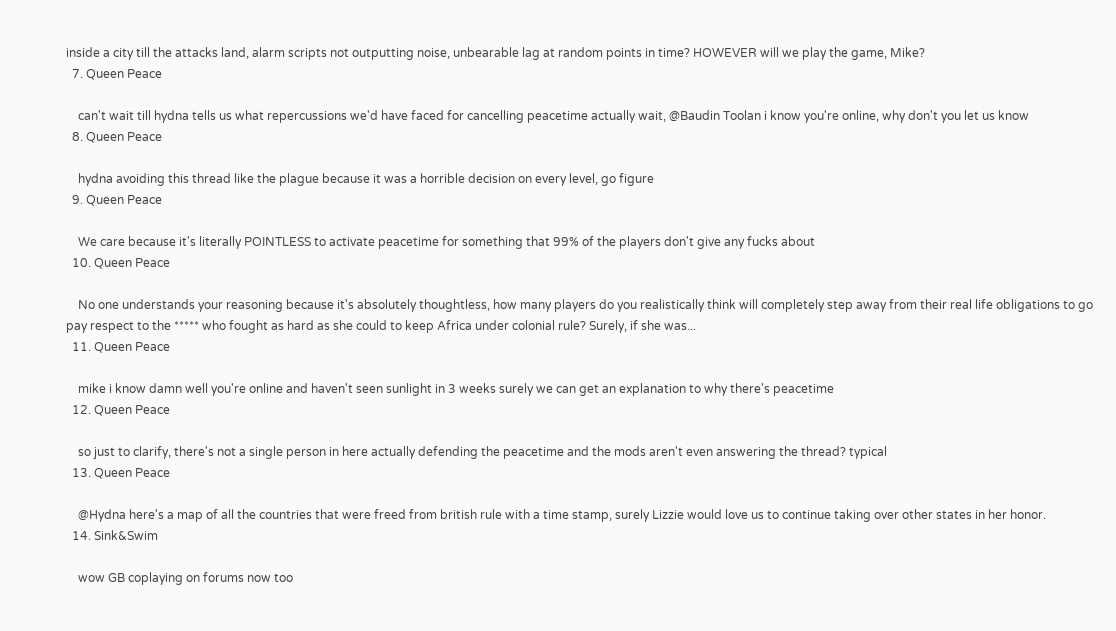inside a city till the attacks land, alarm scripts not outputting noise, unbearable lag at random points in time? HOWEVER will we play the game, Mike?
  7. Queen Peace

    can't wait till hydna tells us what repercussions we'd have faced for cancelling peacetime actually wait, @Baudin Toolan i know you're online, why don't you let us know
  8. Queen Peace

    hydna avoiding this thread like the plague because it was a horrible decision on every level, go figure
  9. Queen Peace

    We care because it's literally POINTLESS to activate peacetime for something that 99% of the players don't give any fucks about
  10. Queen Peace

    No one understands your reasoning because it's absolutely thoughtless, how many players do you realistically think will completely step away from their real life obligations to go pay respect to the ***** who fought as hard as she could to keep Africa under colonial rule? Surely, if she was...
  11. Queen Peace

    mike i know damn well you're online and haven't seen sunlight in 3 weeks surely we can get an explanation to why there's peacetime
  12. Queen Peace

    so just to clarify, there's not a single person in here actually defending the peacetime and the mods aren't even answering the thread? typical
  13. Queen Peace

    @Hydna here's a map of all the countries that were freed from british rule with a time stamp, surely Lizzie would love us to continue taking over other states in her honor.
  14. Sink&Swim

    wow GB coplaying on forums now too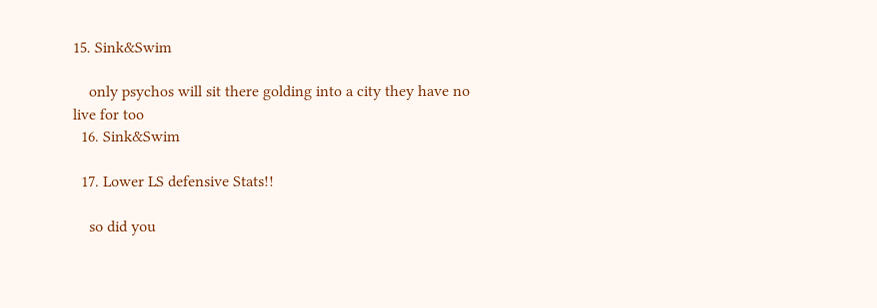15. Sink&Swim

    only psychos will sit there golding into a city they have no live for too
  16. Sink&Swim

  17. Lower LS defensive Stats!!

    so did you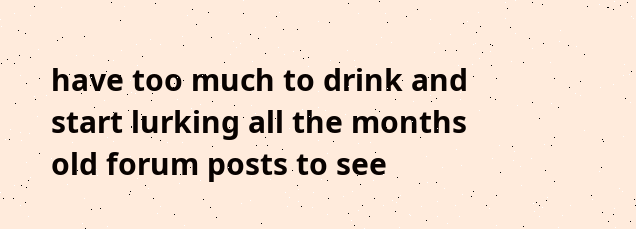have too much to drink and start lurking all the months old forum posts to see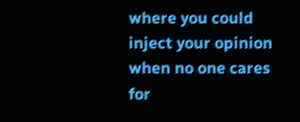where you could inject your opinion when no one cares for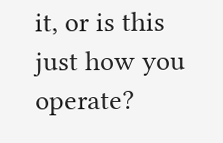it, or is this just how you operate?